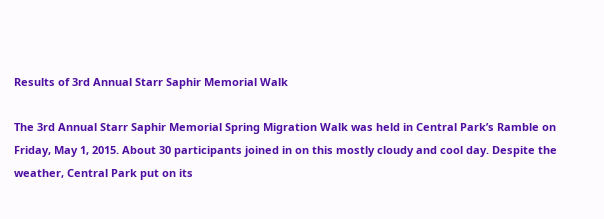Results of 3rd Annual Starr Saphir Memorial Walk

The 3rd Annual Starr Saphir Memorial Spring Migration Walk was held in Central Park’s Ramble on Friday, May 1, 2015. About 30 participants joined in on this mostly cloudy and cool day. Despite the weather, Central Park put on its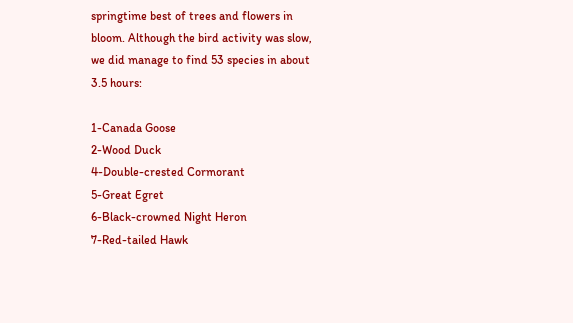springtime best of trees and flowers in bloom. Although the bird activity was slow, we did manage to find 53 species in about 3.5 hours:

1-Canada Goose
2-Wood Duck
4-Double-crested Cormorant
5-Great Egret
6-Black-crowned Night Heron
7-Red-tailed Hawk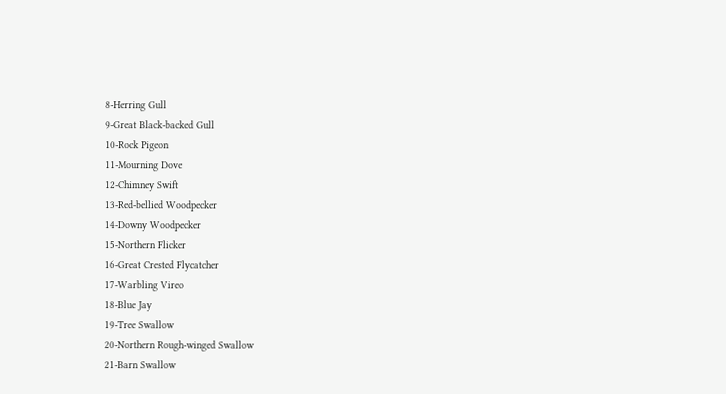8-Herring Gull
9-Great Black-backed Gull
10-Rock Pigeon
11-Mourning Dove
12-Chimney Swift
13-Red-bellied Woodpecker
14-Downy Woodpecker
15-Northern Flicker
16-Great Crested Flycatcher
17-Warbling Vireo
18-Blue Jay
19-Tree Swallow
20-Northern Rough-winged Swallow
21-Barn Swallow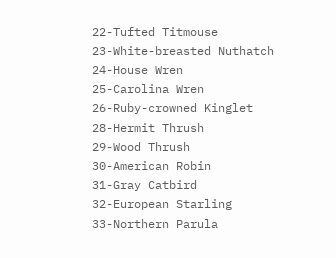22-Tufted Titmouse
23-White-breasted Nuthatch
24-House Wren
25-Carolina Wren
26-Ruby-crowned Kinglet
28-Hermit Thrush
29-Wood Thrush
30-American Robin
31-Gray Catbird
32-European Starling
33-Northern Parula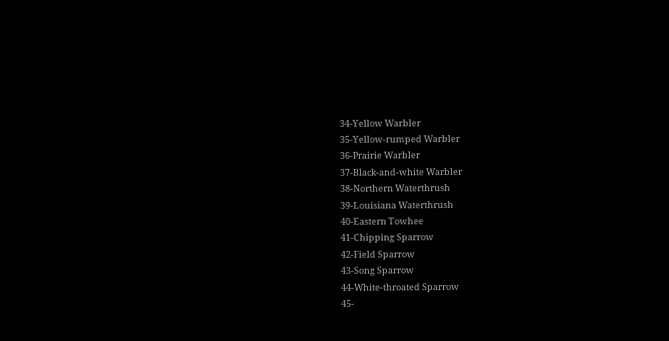34-Yellow Warbler
35-Yellow-rumped Warbler
36-Prairie Warbler
37-Black-and-white Warbler
38-Northern Waterthrush
39-Louisiana Waterthrush
40-Eastern Towhee
41-Chipping Sparrow
42-Field Sparrow
43-Song Sparrow
44-White-throated Sparrow
45-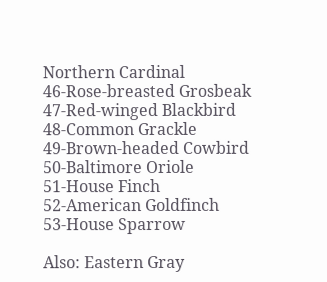Northern Cardinal
46-Rose-breasted Grosbeak
47-Red-winged Blackbird
48-Common Grackle
49-Brown-headed Cowbird
50-Baltimore Oriole
51-House Finch
52-American Goldfinch
53-House Sparrow

Also: Eastern Gray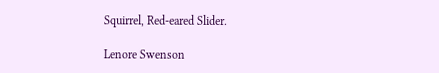Squirrel, Red-eared Slider.

Lenore Swenson